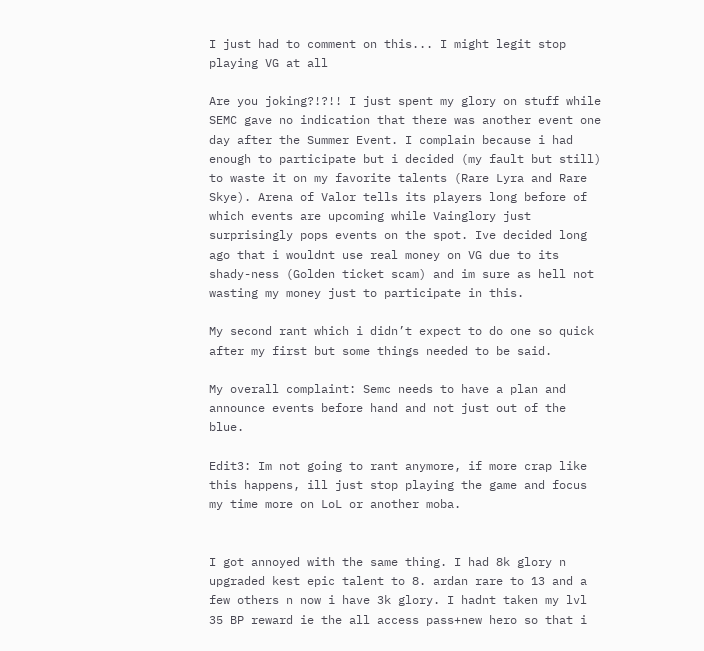I just had to comment on this... I might legit stop playing VG at all

Are you joking?!?!! I just spent my glory on stuff while SEMC gave no indication that there was another event one day after the Summer Event. I complain because i had enough to participate but i decided (my fault but still) to waste it on my favorite talents (Rare Lyra and Rare Skye). Arena of Valor tells its players long before of which events are upcoming while Vainglory just surprisingly pops events on the spot. Ive decided long ago that i wouldnt use real money on VG due to its shady-ness (Golden ticket scam) and im sure as hell not wasting my money just to participate in this.

My second rant which i didn’t expect to do one so quick after my first but some things needed to be said.

My overall complaint: Semc needs to have a plan and announce events before hand and not just out of the blue.

Edit3: Im not going to rant anymore, if more crap like this happens, ill just stop playing the game and focus my time more on LoL or another moba.


I got annoyed with the same thing. I had 8k glory n upgraded kest epic talent to 8. ardan rare to 13 and a few others n now i have 3k glory. I hadnt taken my lvl 35 BP reward ie the all access pass+new hero so that i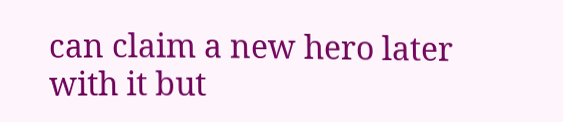can claim a new hero later with it but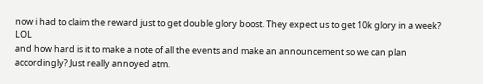now i had to claim the reward just to get double glory boost. They expect us to get 10k glory in a week? LOL
and how hard is it to make a note of all the events and make an announcement so we can plan accordingly? Just really annoyed atm.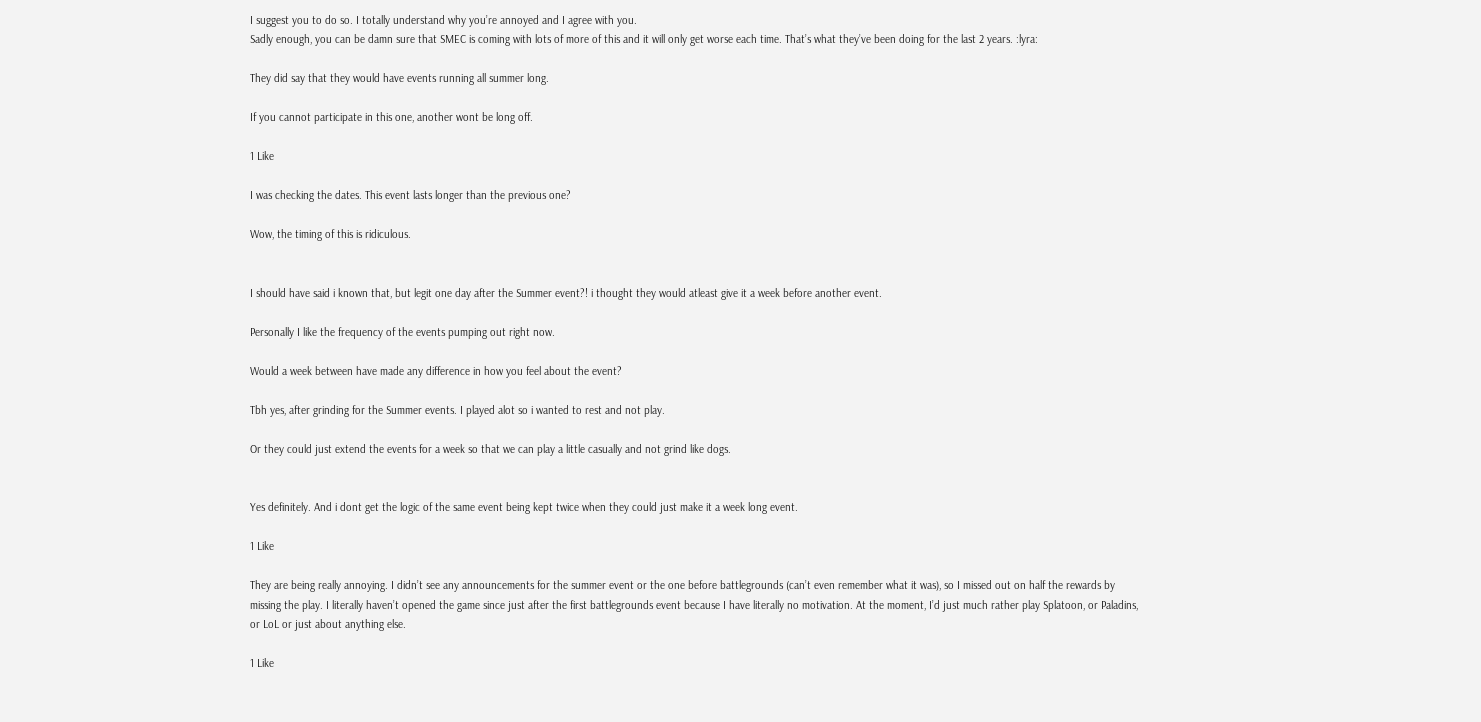I suggest you to do so. I totally understand why you’re annoyed and I agree with you.
Sadly enough, you can be damn sure that SMEC is coming with lots of more of this and it will only get worse each time. That’s what they’ve been doing for the last 2 years. :lyra:

They did say that they would have events running all summer long.

If you cannot participate in this one, another wont be long off.

1 Like

I was checking the dates. This event lasts longer than the previous one?

Wow, the timing of this is ridiculous.


I should have said i known that, but legit one day after the Summer event?! i thought they would atleast give it a week before another event.

Personally I like the frequency of the events pumping out right now.

Would a week between have made any difference in how you feel about the event?

Tbh yes, after grinding for the Summer events. I played alot so i wanted to rest and not play.

Or they could just extend the events for a week so that we can play a little casually and not grind like dogs.


Yes definitely. And i dont get the logic of the same event being kept twice when they could just make it a week long event.

1 Like

They are being really annoying. I didn’t see any announcements for the summer event or the one before battlegrounds (can’t even remember what it was), so I missed out on half the rewards by missing the play. I literally haven’t opened the game since just after the first battlegrounds event because I have literally no motivation. At the moment, I’d just much rather play Splatoon, or Paladins, or LoL or just about anything else.

1 Like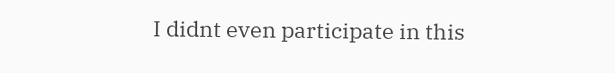I didnt even participate in this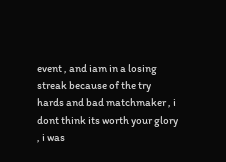event , and iam in a losing streak because of the try hards and bad matchmaker , i dont think its worth your glory , i was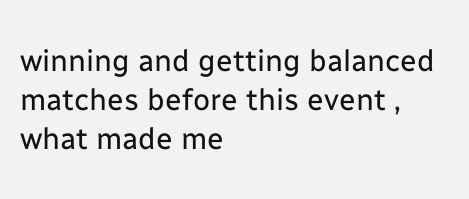winning and getting balanced matches before this event , what made me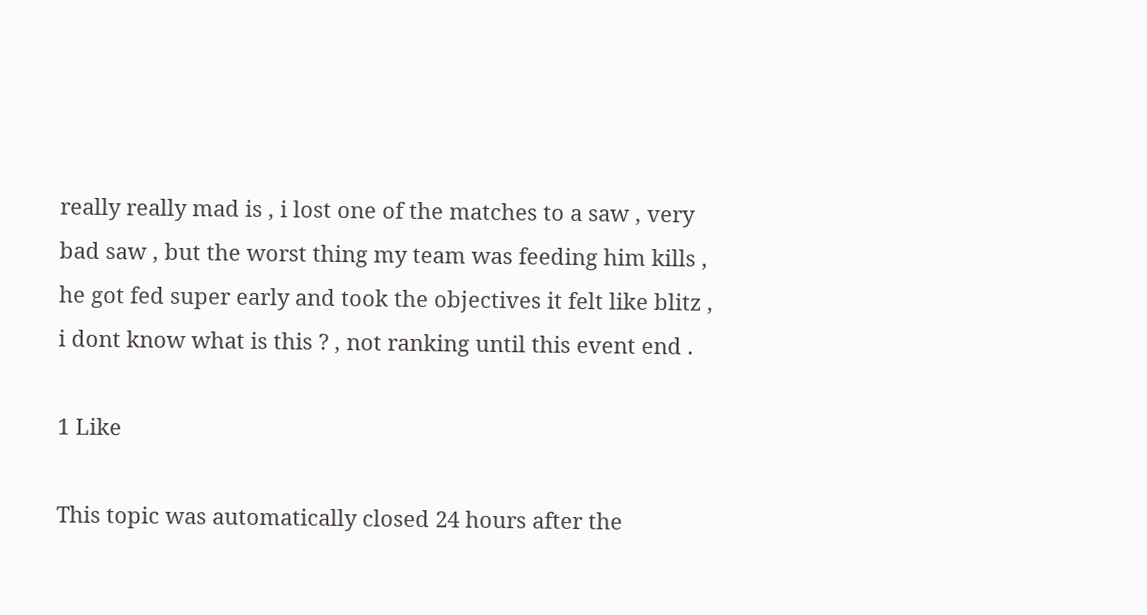really really mad is , i lost one of the matches to a saw , very bad saw , but the worst thing my team was feeding him kills , he got fed super early and took the objectives it felt like blitz , i dont know what is this ? , not ranking until this event end .

1 Like

This topic was automatically closed 24 hours after the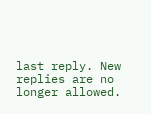last reply. New replies are no longer allowed.